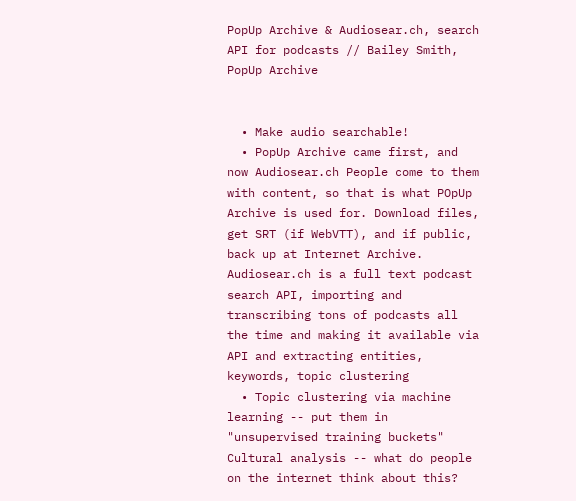PopUp Archive & Audiosear.ch, search API for podcasts // Bailey Smith, PopUp Archive


  • Make audio searchable!
  • PopUp Archive came first, and now Audiosear.ch People come to them with content, so that is what POpUp Archive is used for. Download files, get SRT (if WebVTT), and if public, back up at Internet Archive. Audiosear.ch is a full text podcast search API, importing and transcribing tons of podcasts all the time and making it available via API and extracting entities, keywords, topic clustering
  • Topic clustering via machine learning -- put them in "unsupervised training buckets" Cultural analysis -- what do people on the internet think about this?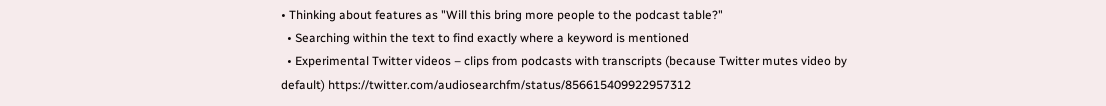• Thinking about features as "Will this bring more people to the podcast table?"
  • Searching within the text to find exactly where a keyword is mentioned
  • Experimental Twitter videos – clips from podcasts with transcripts (because Twitter mutes video by default) https://twitter.com/audiosearchfm/status/856615409922957312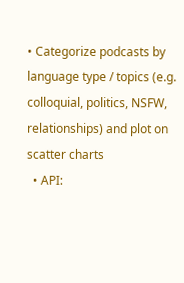• Categorize podcasts by language type / topics (e.g. colloquial, politics, NSFW, relationships) and plot on scatter charts
  • API: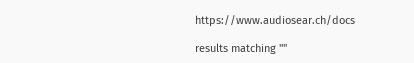https://www.audiosear.ch/docs

results matching ""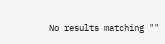No results matching ""